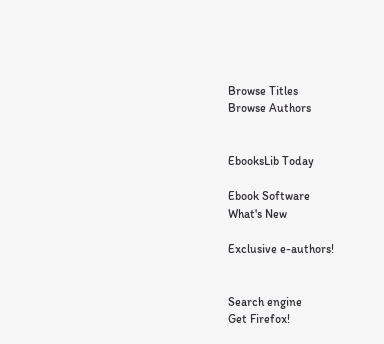Browse Titles
Browse Authors


EbooksLib Today

Ebook Software
What's New

Exclusive e-authors!


Search engine
Get Firefox!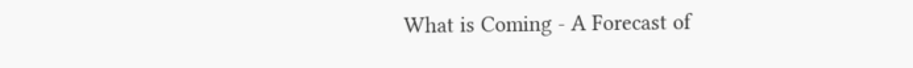What is Coming - A Forecast of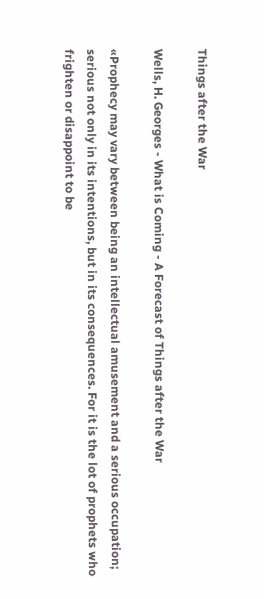Things after the War

Wells, H. Georges - What is Coming - A Forecast of Things after the War

«Prophecy may vary between being an intellectual amusement and a serious occupation; serious not only in its intentions, but in its consequences. For it is the lot of prophets who frighten or disappoint to be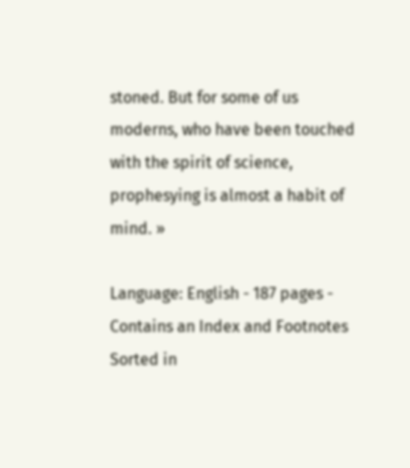stoned. But for some of us moderns, who have been touched with the spirit of science, prophesying is almost a habit of mind. »

Language: English - 187 pages - Contains an Index and Footnotes
Sorted in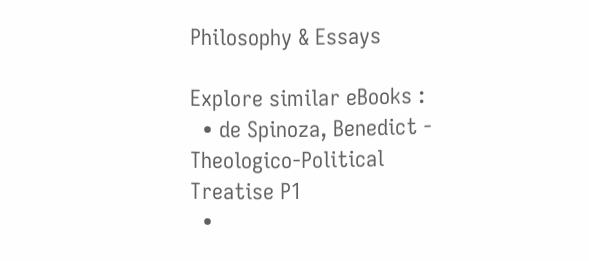Philosophy & Essays

Explore similar eBooks :
  • de Spinoza, Benedict - Theologico-Political Treatise P1
  •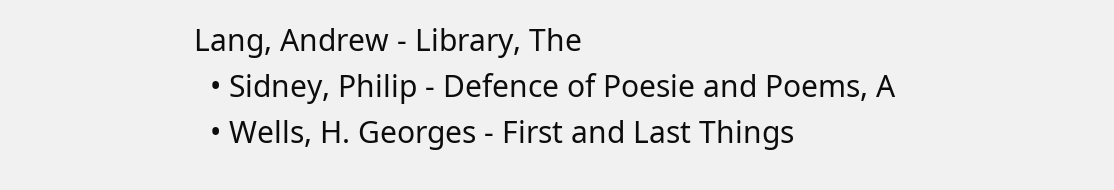Lang, Andrew - Library, The
  • Sidney, Philip - Defence of Poesie and Poems, A
  • Wells, H. Georges - First and Last Things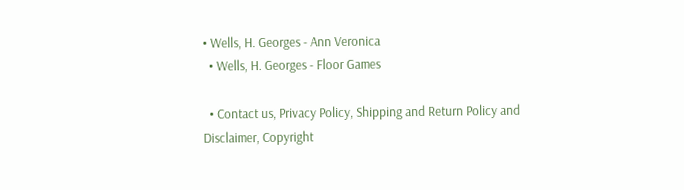• Wells, H. Georges - Ann Veronica
  • Wells, H. Georges - Floor Games

  • Contact us, Privacy Policy, Shipping and Return Policy and Disclaimer, Copyright